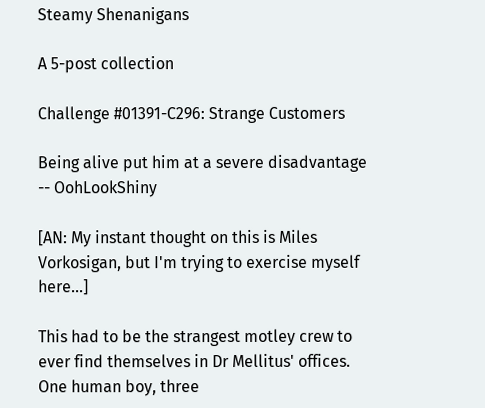Steamy Shenanigans

A 5-post collection

Challenge #01391-C296: Strange Customers

Being alive put him at a severe disadvantage -- OohLookShiny

[AN: My instant thought on this is Miles Vorkosigan, but I'm trying to exercise myself here...]

This had to be the strangest motley crew to ever find themselves in Dr Mellitus' offices. One human boy, three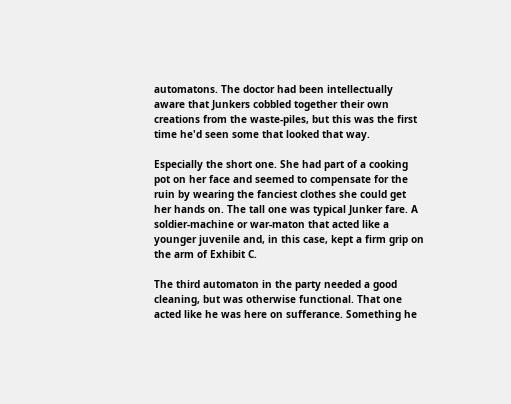automatons. The doctor had been intellectually aware that Junkers cobbled together their own creations from the waste-piles, but this was the first time he'd seen some that looked that way.

Especially the short one. She had part of a cooking pot on her face and seemed to compensate for the ruin by wearing the fanciest clothes she could get her hands on. The tall one was typical Junker fare. A soldier-machine or war-maton that acted like a younger juvenile and, in this case, kept a firm grip on the arm of Exhibit C.

The third automaton in the party needed a good cleaning, but was otherwise functional. That one acted like he was here on sufferance. Something he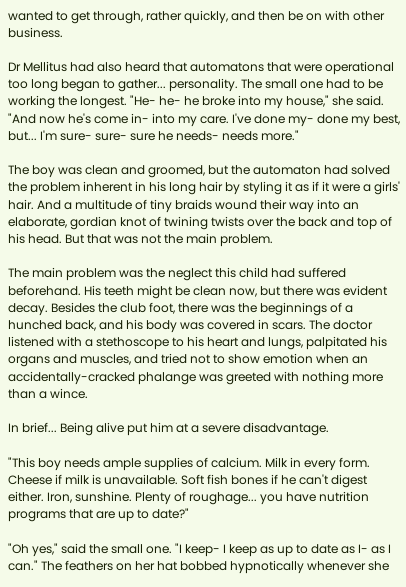wanted to get through, rather quickly, and then be on with other business.

Dr Mellitus had also heard that automatons that were operational too long began to gather... personality. The small one had to be working the longest. "He- he- he broke into my house," she said. "And now he's come in- into my care. I've done my- done my best, but... I'm sure- sure- sure he needs- needs more."

The boy was clean and groomed, but the automaton had solved the problem inherent in his long hair by styling it as if it were a girls' hair. And a multitude of tiny braids wound their way into an elaborate, gordian knot of twining twists over the back and top of his head. But that was not the main problem.

The main problem was the neglect this child had suffered beforehand. His teeth might be clean now, but there was evident decay. Besides the club foot, there was the beginnings of a hunched back, and his body was covered in scars. The doctor listened with a stethoscope to his heart and lungs, palpitated his organs and muscles, and tried not to show emotion when an accidentally-cracked phalange was greeted with nothing more than a wince.

In brief... Being alive put him at a severe disadvantage.

"This boy needs ample supplies of calcium. Milk in every form. Cheese if milk is unavailable. Soft fish bones if he can't digest either. Iron, sunshine. Plenty of roughage... you have nutrition programs that are up to date?"

"Oh yes," said the small one. "I keep- I keep as up to date as I- as I can." The feathers on her hat bobbed hypnotically whenever she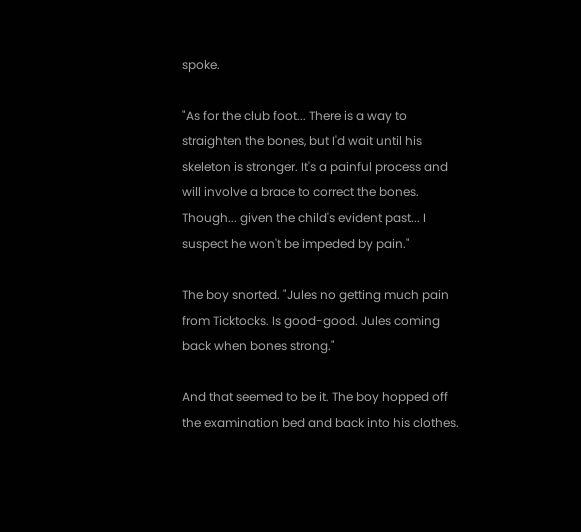spoke.

"As for the club foot... There is a way to straighten the bones, but I'd wait until his skeleton is stronger. It's a painful process and will involve a brace to correct the bones. Though... given the child's evident past... I suspect he won't be impeded by pain."

The boy snorted. "Jules no getting much pain from Ticktocks. Is good-good. Jules coming back when bones strong."

And that seemed to be it. The boy hopped off the examination bed and back into his clothes.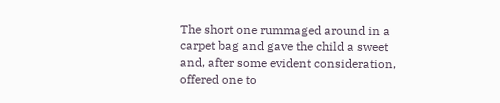The short one rummaged around in a carpet bag and gave the child a sweet and, after some evident consideration, offered one to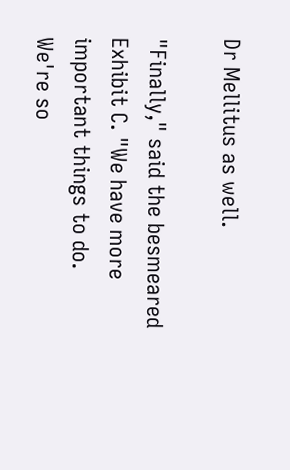Dr Mellitus as well.

"Finally," said the besmeared Exhibit C. "We have more important things to do. We're so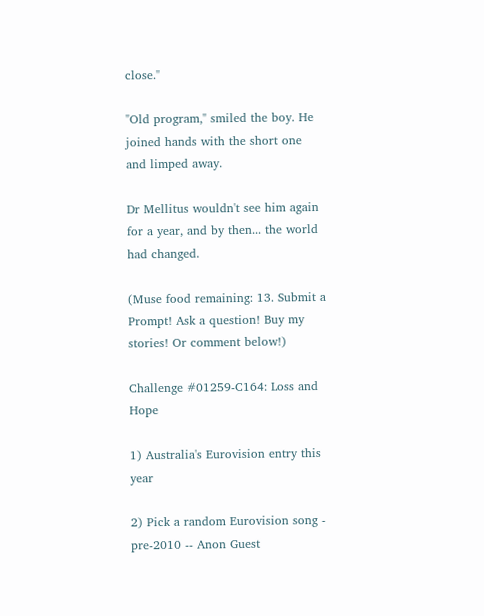close."

"Old program," smiled the boy. He joined hands with the short one and limped away.

Dr Mellitus wouldn't see him again for a year, and by then... the world had changed.

(Muse food remaining: 13. Submit a Prompt! Ask a question! Buy my stories! Or comment below!)

Challenge #01259-C164: Loss and Hope

1) Australia's Eurovision entry this year

2) Pick a random Eurovision song - pre-2010 -- Anon Guest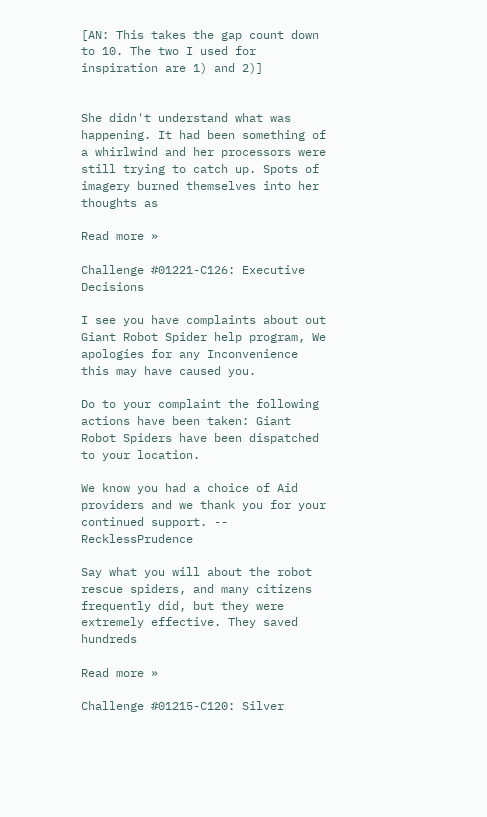[AN: This takes the gap count down to 10. The two I used for inspiration are 1) and 2)]


She didn't understand what was happening. It had been something of a whirlwind and her processors were still trying to catch up. Spots of imagery burned themselves into her thoughts as

Read more »

Challenge #01221-C126: Executive Decisions

I see you have complaints about out Giant Robot Spider help program, We apologies for any Inconvenience this may have caused you.

Do to your complaint the following actions have been taken: Giant Robot Spiders have been dispatched to your location.

We know you had a choice of Aid providers and we thank you for your continued support. -- RecklessPrudence

Say what you will about the robot rescue spiders, and many citizens frequently did, but they were extremely effective. They saved hundreds

Read more »

Challenge #01215-C120: Silver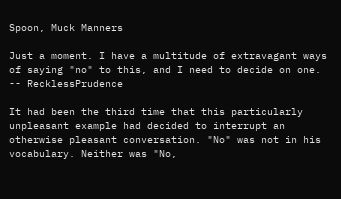Spoon, Muck Manners

Just a moment. I have a multitude of extravagant ways of saying "no" to this, and I need to decide on one. -- RecklessPrudence

It had been the third time that this particularly unpleasant example had decided to interrupt an otherwise pleasant conversation. "No" was not in his vocabulary. Neither was "No,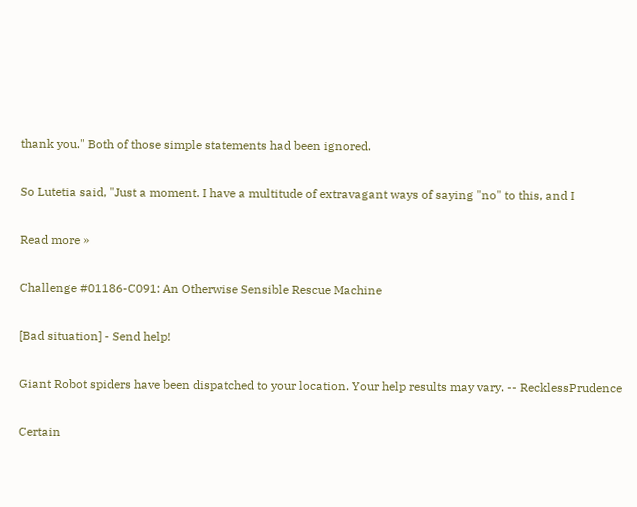thank you." Both of those simple statements had been ignored.

So Lutetia said, "Just a moment. I have a multitude of extravagant ways of saying "no" to this, and I

Read more »

Challenge #01186-C091: An Otherwise Sensible Rescue Machine

[Bad situation] - Send help!

Giant Robot spiders have been dispatched to your location. Your help results may vary. -- RecklessPrudence

Certain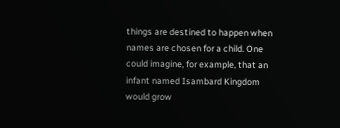things are destined to happen when names are chosen for a child. One could imagine, for example, that an infant named Isambard Kingdom would grow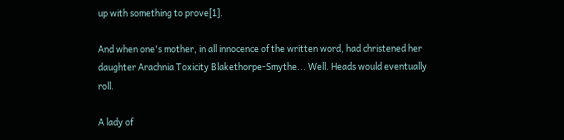up with something to prove[1].

And when one's mother, in all innocence of the written word, had christened her daughter Arachnia Toxicity Blakethorpe-Smythe... Well. Heads would eventually roll.

A lady of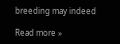breeding may indeed

Read more »